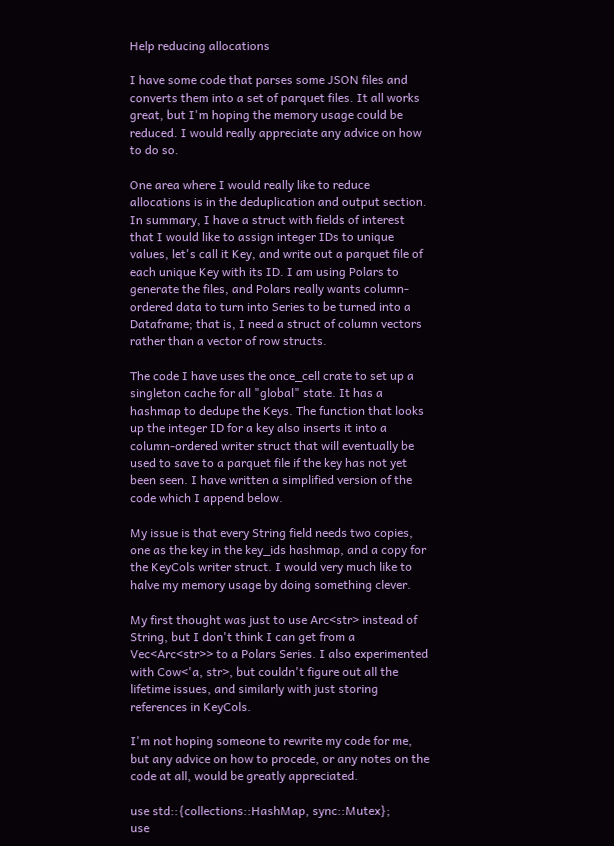Help reducing allocations

I have some code that parses some JSON files and converts them into a set of parquet files. It all works great, but I'm hoping the memory usage could be reduced. I would really appreciate any advice on how to do so.

One area where I would really like to reduce allocations is in the deduplication and output section. In summary, I have a struct with fields of interest that I would like to assign integer IDs to unique values, let's call it Key, and write out a parquet file of each unique Key with its ID. I am using Polars to generate the files, and Polars really wants column-ordered data to turn into Series to be turned into a Dataframe; that is, I need a struct of column vectors rather than a vector of row structs.

The code I have uses the once_cell crate to set up a singleton cache for all "global" state. It has a hashmap to dedupe the Keys. The function that looks up the integer ID for a key also inserts it into a column-ordered writer struct that will eventually be used to save to a parquet file if the key has not yet been seen. I have written a simplified version of the code which I append below.

My issue is that every String field needs two copies, one as the key in the key_ids hashmap, and a copy for the KeyCols writer struct. I would very much like to halve my memory usage by doing something clever.

My first thought was just to use Arc<str> instead of String, but I don't think I can get from a Vec<Arc<str>> to a Polars Series. I also experimented with Cow<'a, str>, but couldn't figure out all the lifetime issues, and similarly with just storing references in KeyCols.

I'm not hoping someone to rewrite my code for me, but any advice on how to procede, or any notes on the code at all, would be greatly appreciated.

use std::{collections::HashMap, sync::Mutex};
use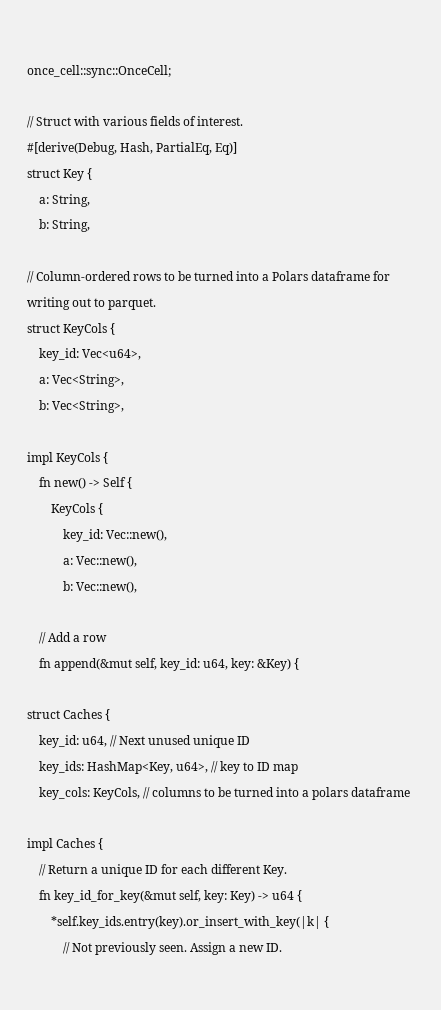once_cell::sync::OnceCell;

// Struct with various fields of interest.
#[derive(Debug, Hash, PartialEq, Eq)]
struct Key {
    a: String,
    b: String,

// Column-ordered rows to be turned into a Polars dataframe for writing out to parquet.
struct KeyCols {
    key_id: Vec<u64>,
    a: Vec<String>,
    b: Vec<String>,

impl KeyCols {
    fn new() -> Self {
        KeyCols {
            key_id: Vec::new(),
            a: Vec::new(),
            b: Vec::new(),

    // Add a row
    fn append(&mut self, key_id: u64, key: &Key) {

struct Caches {
    key_id: u64, // Next unused unique ID
    key_ids: HashMap<Key, u64>, // key to ID map
    key_cols: KeyCols, // columns to be turned into a polars dataframe

impl Caches {
    // Return a unique ID for each different Key.
    fn key_id_for_key(&mut self, key: Key) -> u64 {
        *self.key_ids.entry(key).or_insert_with_key(|k| {
            // Not previously seen. Assign a new ID.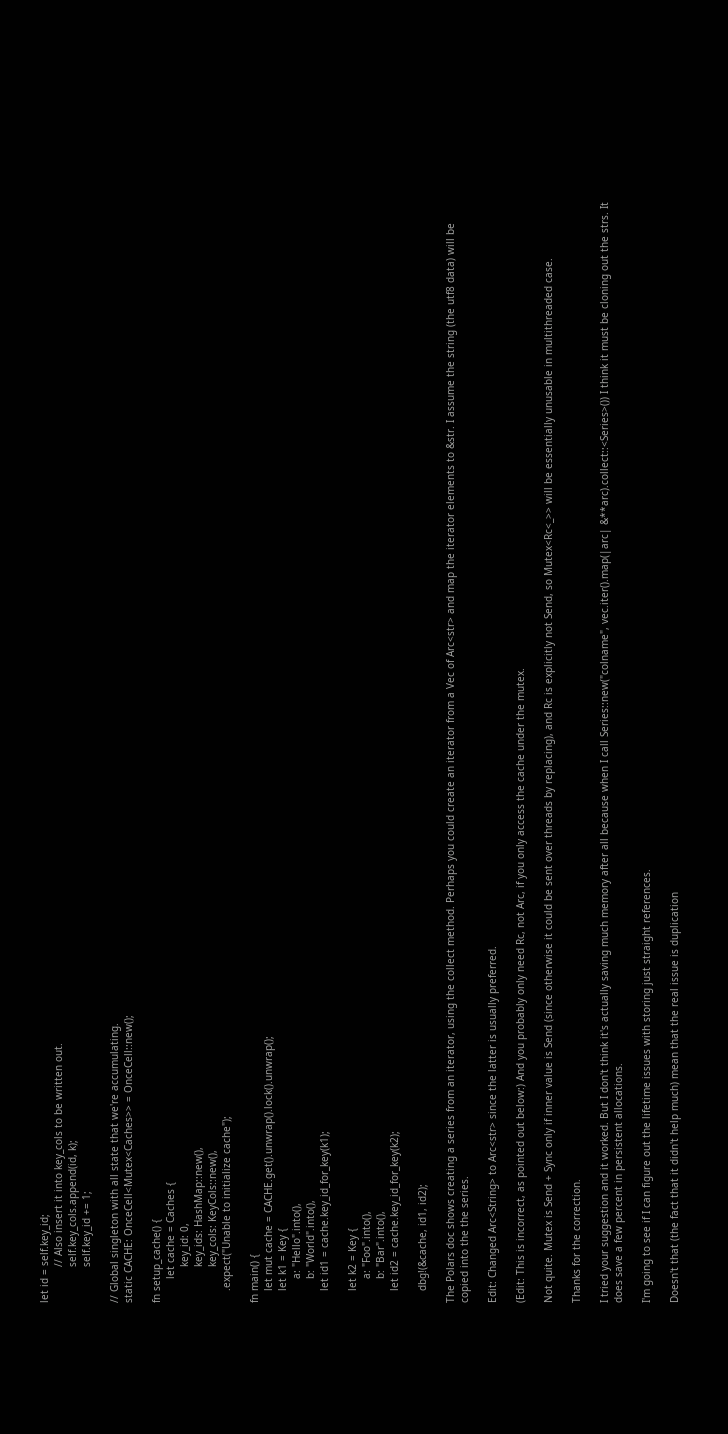let id = self.key_id;
            // Also insert it into key_cols to be written out.
            self.key_cols.append(id, k);
            self.key_id += 1;

// Global singleton with all state that we're accumulating.
static CACHE: OnceCell<Mutex<Caches>> = OnceCell::new();

fn setup_cache() {
        let cache = Caches {
            key_id: 0,
            key_ids: HashMap::new(),
            key_cols: KeyCols::new(),
    .expect("Unable to initialize cache");

fn main() {
    let mut cache = CACHE.get().unwrap().lock().unwrap();
    let k1 = Key {
        a: "Hello".into(),
        b: "World".into(),
    let id1 = cache.key_id_for_key(k1);

    let k2 = Key {
        a: "Foo".into(),
        b: "Bar".into(),
    let id2 = cache.key_id_for_key(k2);

    dbg!(&cache, id1, id2);

The Polars doc shows creating a series from an iterator, using the collect method. Perhaps you could create an iterator from a Vec of Arc<str> and map the iterator elements to &str. I assume the string (the utf8 data) will be copied into the the series.

Edit: Changed Arc<String> to Arc<str> since the latter is usually preferred.

(Edit: This is incorrect, as pointed out below:) And you probably only need Rc, not Arc, if you only access the cache under the mutex.

Not quite. Mutex is Send + Sync only if inner value is Send (since otherwise it could be sent over threads by replacing), and Rc is explicitly not Send, so Mutex<Rc<_>> will be essentially unusable in multithreaded case.

Thanks for the correction.

I tried your suggestion and it worked. But I don't think it's actually saving much memory after all because when I call Series::new("colname", vec.iter().map(|arc| &**arc).collect::<Series>()) I think it must be cloning out the strs. It does save a few percent in persistent allocations.

I'm going to see if I can figure out the lifetime issues with storing just straight references.

Doesn't that (the fact that it didn't help much) mean that the real issue is duplication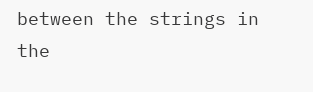between the strings in the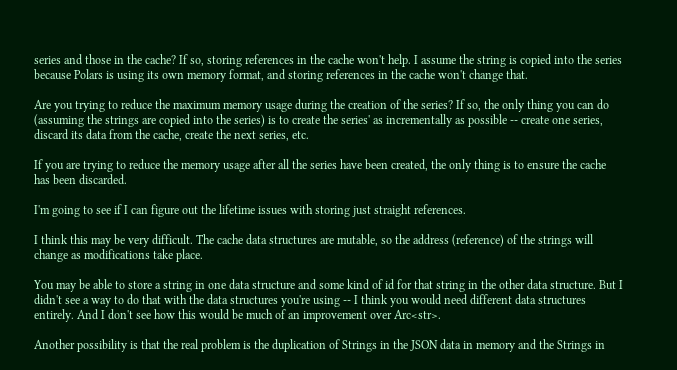series and those in the cache? If so, storing references in the cache won't help. I assume the string is copied into the series because Polars is using its own memory format, and storing references in the cache won't change that.

Are you trying to reduce the maximum memory usage during the creation of the series? If so, the only thing you can do (assuming the strings are copied into the series) is to create the series' as incrementally as possible -- create one series, discard its data from the cache, create the next series, etc.

If you are trying to reduce the memory usage after all the series have been created, the only thing is to ensure the cache has been discarded.

I'm going to see if I can figure out the lifetime issues with storing just straight references.

I think this may be very difficult. The cache data structures are mutable, so the address (reference) of the strings will change as modifications take place.

You may be able to store a string in one data structure and some kind of id for that string in the other data structure. But I didn't see a way to do that with the data structures you're using -- I think you would need different data structures entirely. And I don't see how this would be much of an improvement over Arc<str>.

Another possibility is that the real problem is the duplication of Strings in the JSON data in memory and the Strings in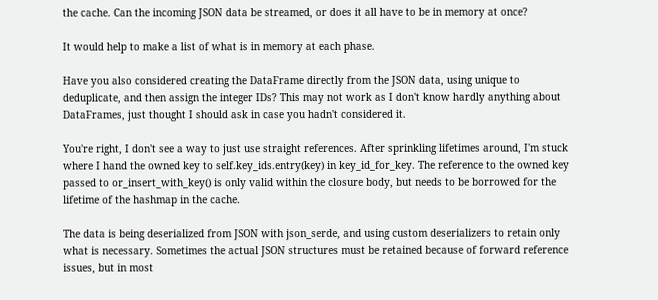the cache. Can the incoming JSON data be streamed, or does it all have to be in memory at once?

It would help to make a list of what is in memory at each phase.

Have you also considered creating the DataFrame directly from the JSON data, using unique to deduplicate, and then assign the integer IDs? This may not work as I don't know hardly anything about DataFrames, just thought I should ask in case you hadn't considered it.

You're right, I don't see a way to just use straight references. After sprinkling lifetimes around, I'm stuck where I hand the owned key to self.key_ids.entry(key) in key_id_for_key. The reference to the owned key passed to or_insert_with_key() is only valid within the closure body, but needs to be borrowed for the lifetime of the hashmap in the cache.

The data is being deserialized from JSON with json_serde, and using custom deserializers to retain only what is necessary. Sometimes the actual JSON structures must be retained because of forward reference issues, but in most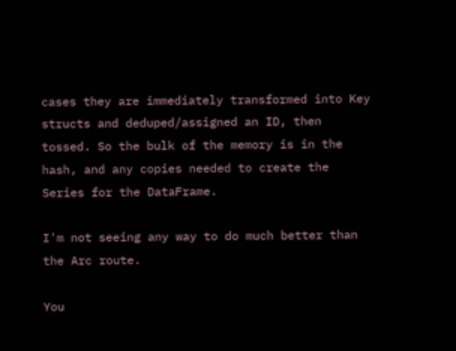cases they are immediately transformed into Key structs and deduped/assigned an ID, then tossed. So the bulk of the memory is in the hash, and any copies needed to create the Series for the DataFrame.

I'm not seeing any way to do much better than the Arc route.

You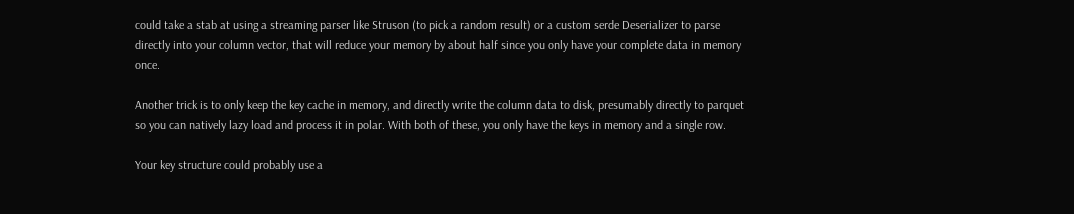could take a stab at using a streaming parser like Struson (to pick a random result) or a custom serde Deserializer to parse directly into your column vector, that will reduce your memory by about half since you only have your complete data in memory once.

Another trick is to only keep the key cache in memory, and directly write the column data to disk, presumably directly to parquet so you can natively lazy load and process it in polar. With both of these, you only have the keys in memory and a single row.

Your key structure could probably use a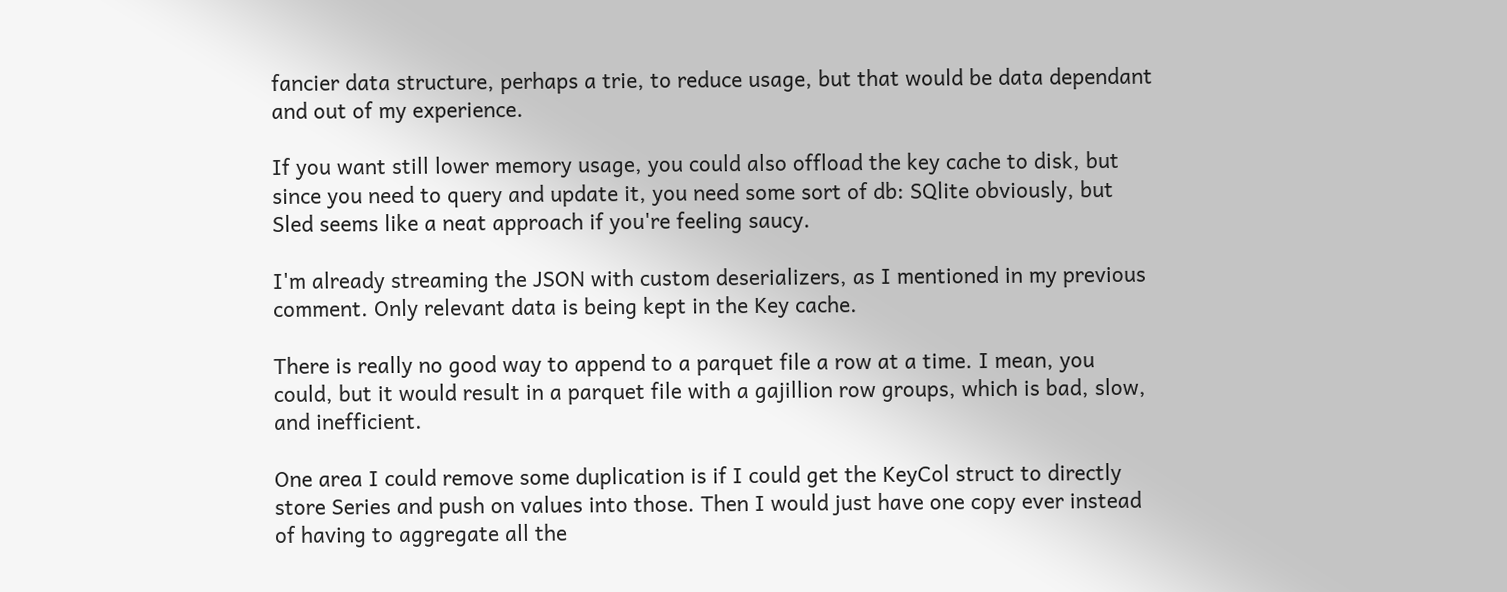fancier data structure, perhaps a trie, to reduce usage, but that would be data dependant and out of my experience.

If you want still lower memory usage, you could also offload the key cache to disk, but since you need to query and update it, you need some sort of db: SQlite obviously, but Sled seems like a neat approach if you're feeling saucy.

I'm already streaming the JSON with custom deserializers, as I mentioned in my previous comment. Only relevant data is being kept in the Key cache.

There is really no good way to append to a parquet file a row at a time. I mean, you could, but it would result in a parquet file with a gajillion row groups, which is bad, slow, and inefficient.

One area I could remove some duplication is if I could get the KeyCol struct to directly store Series and push on values into those. Then I would just have one copy ever instead of having to aggregate all the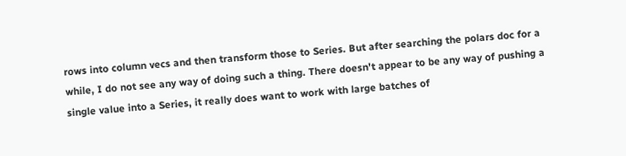rows into column vecs and then transform those to Series. But after searching the polars doc for a while, I do not see any way of doing such a thing. There doesn't appear to be any way of pushing a single value into a Series, it really does want to work with large batches of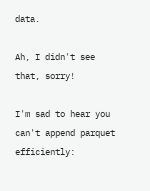data.

Ah, I didn't see that, sorry!

I'm sad to hear you can't append parquet efficiently: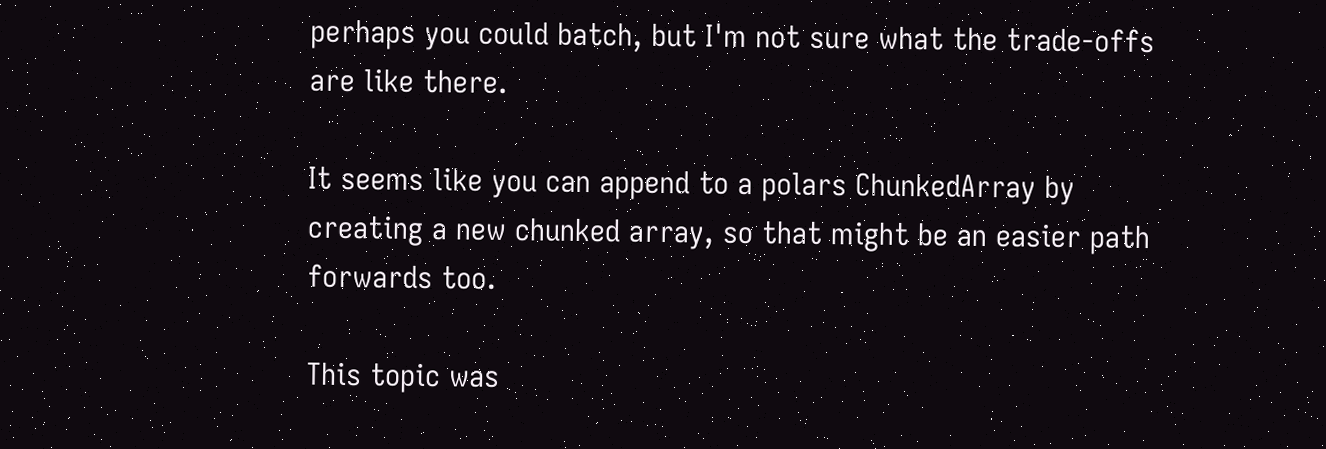perhaps you could batch, but I'm not sure what the trade-offs are like there.

It seems like you can append to a polars ChunkedArray by creating a new chunked array, so that might be an easier path forwards too.

This topic was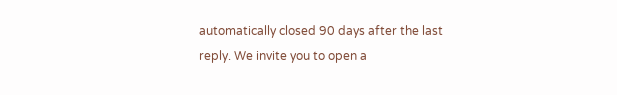automatically closed 90 days after the last reply. We invite you to open a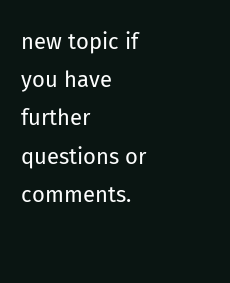new topic if you have further questions or comments.